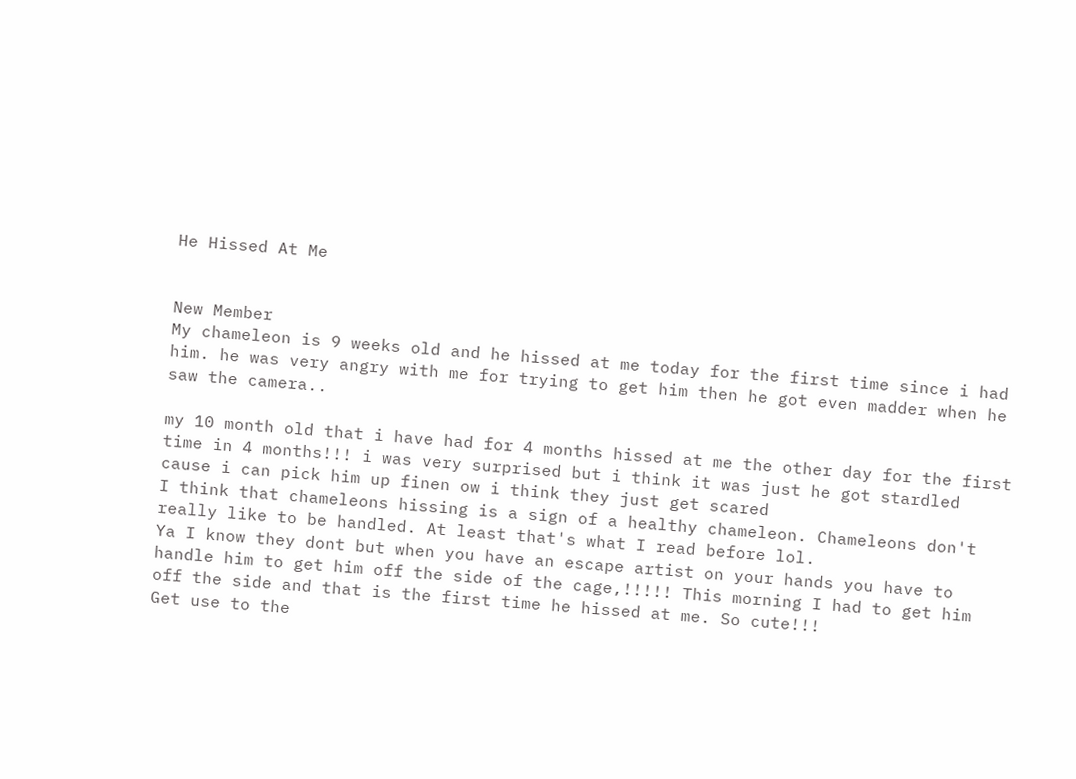He Hissed At Me


New Member
My chameleon is 9 weeks old and he hissed at me today for the first time since i had him. he was very angry with me for trying to get him then he got even madder when he saw the camera..

my 10 month old that i have had for 4 months hissed at me the other day for the first time in 4 months!!! i was very surprised but i think it was just he got stardled cause i can pick him up finen ow i think they just get scared
I think that chameleons hissing is a sign of a healthy chameleon. Chameleons don't really like to be handled. At least that's what I read before lol.
Ya I know they dont but when you have an escape artist on your hands you have to handle him to get him off the side of the cage,!!!!! This morning I had to get him off the side and that is the first time he hissed at me. So cute!!!
Get use to the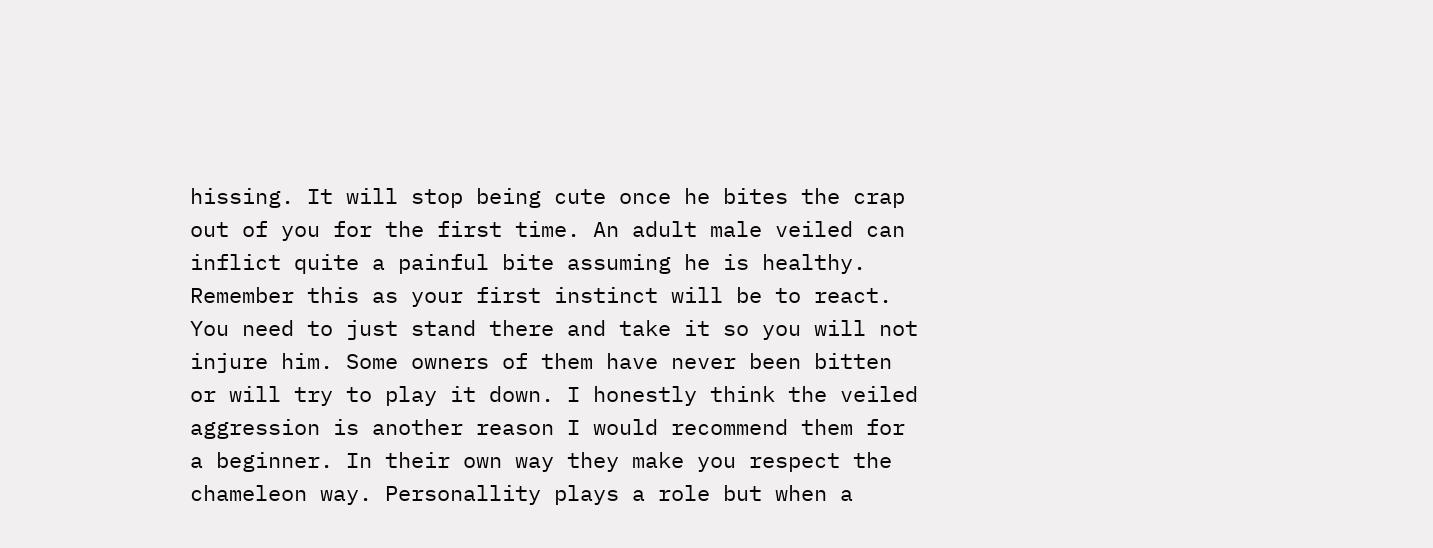hissing. It will stop being cute once he bites the crap out of you for the first time. An adult male veiled can inflict quite a painful bite assuming he is healthy. Remember this as your first instinct will be to react. You need to just stand there and take it so you will not injure him. Some owners of them have never been bitten or will try to play it down. I honestly think the veiled aggression is another reason I would recommend them for a beginner. In their own way they make you respect the chameleon way. Personallity plays a role but when a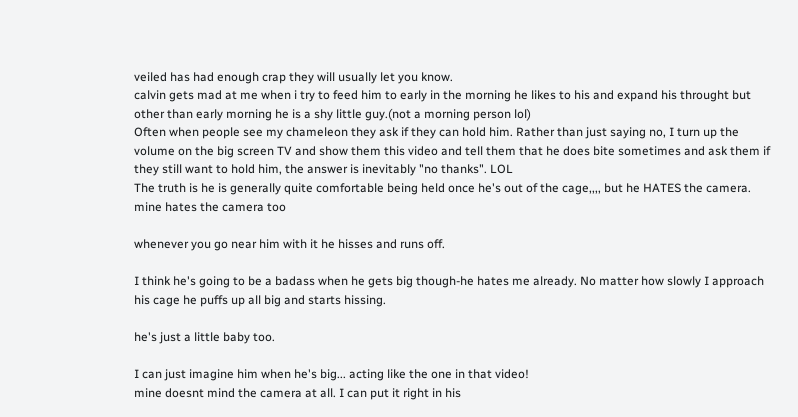veiled has had enough crap they will usually let you know.
calvin gets mad at me when i try to feed him to early in the morning he likes to his and expand his throught but other than early morning he is a shy little guy.(not a morning person lol)
Often when people see my chameleon they ask if they can hold him. Rather than just saying no, I turn up the volume on the big screen TV and show them this video and tell them that he does bite sometimes and ask them if they still want to hold him, the answer is inevitably "no thanks". LOL
The truth is he is generally quite comfortable being held once he's out of the cage,,,, but he HATES the camera.
mine hates the camera too

whenever you go near him with it he hisses and runs off.

I think he's going to be a badass when he gets big though-he hates me already. No matter how slowly I approach his cage he puffs up all big and starts hissing.

he's just a little baby too.

I can just imagine him when he's big... acting like the one in that video!
mine doesnt mind the camera at all. I can put it right in his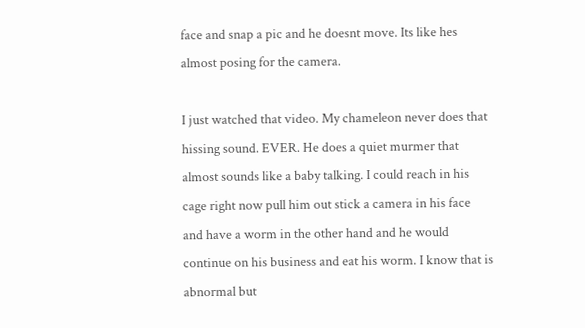face and snap a pic and he doesnt move. Its like hes almost posing for the camera.

I just watched that video. My chameleon never does that hissing sound. EVER. He does a quiet murmer that almost sounds like a baby talking. I could reach in his cage right now pull him out stick a camera in his face and have a worm in the other hand and he would continue on his business and eat his worm. I know that is abnormal but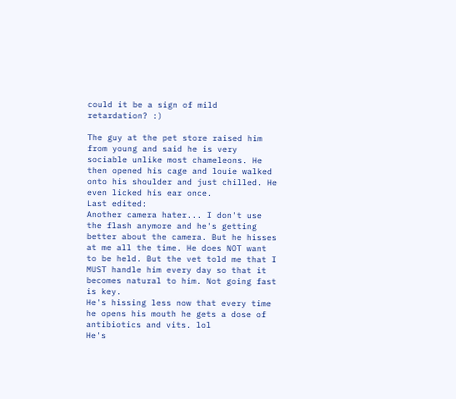could it be a sign of mild retardation? :)

The guy at the pet store raised him from young and said he is very sociable unlike most chameleons. He then opened his cage and louie walked onto his shoulder and just chilled. He even licked his ear once.
Last edited:
Another camera hater... I don't use the flash anymore and he's getting better about the camera. But he hisses at me all the time. He does NOT want to be held. But the vet told me that I MUST handle him every day so that it becomes natural to him. Not going fast is key.
He's hissing less now that every time he opens his mouth he gets a dose of antibiotics and vits. lol
He's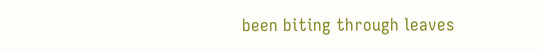been biting through leaves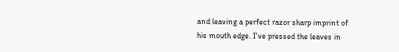and leaving a perfect razor sharp imprint of his mouth edge. I've pressed the leaves in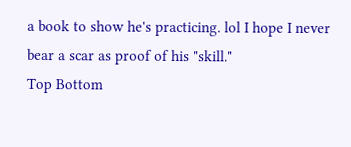a book to show he's practicing. lol I hope I never bear a scar as proof of his "skill."
Top Bottom